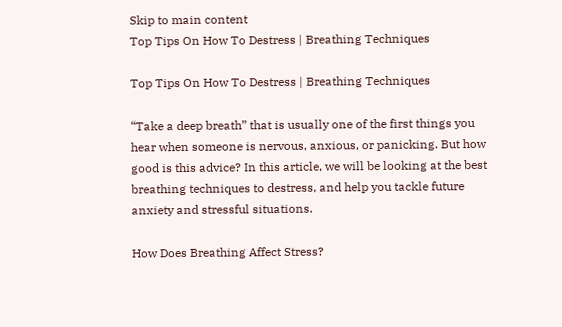Skip to main content
Top Tips On How To Destress | Breathing Techniques

Top Tips On How To Destress | Breathing Techniques

“Take a deep breath” that is usually one of the first things you hear when someone is nervous, anxious, or panicking. But how good is this advice? In this article, we will be looking at the best breathing techniques to destress, and help you tackle future anxiety and stressful situations.

How Does Breathing Affect Stress?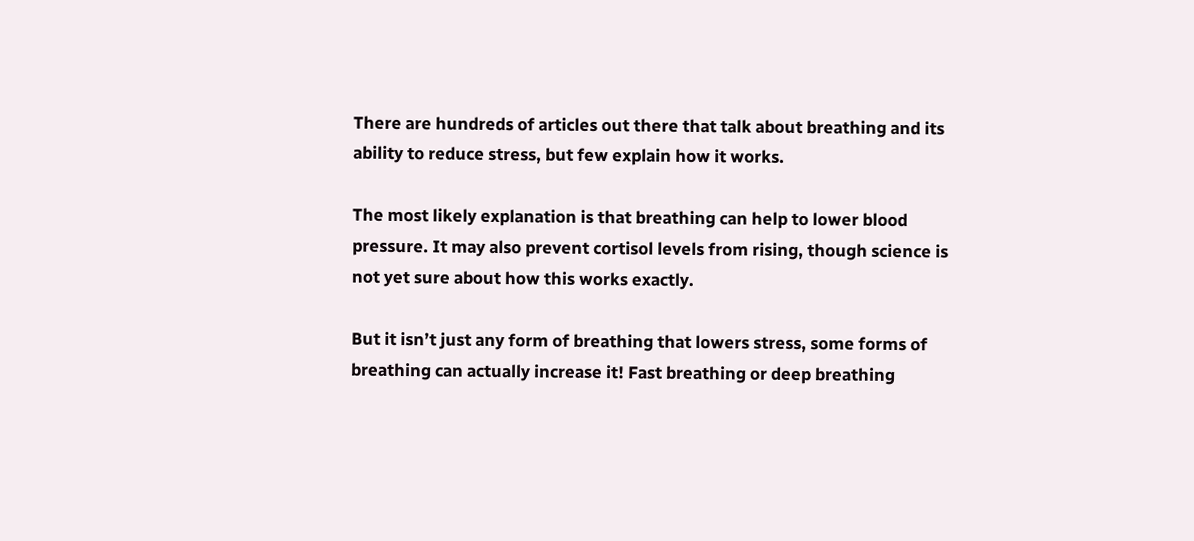There are hundreds of articles out there that talk about breathing and its ability to reduce stress, but few explain how it works.

The most likely explanation is that breathing can help to lower blood pressure. It may also prevent cortisol levels from rising, though science is not yet sure about how this works exactly.

But it isn’t just any form of breathing that lowers stress, some forms of breathing can actually increase it! Fast breathing or deep breathing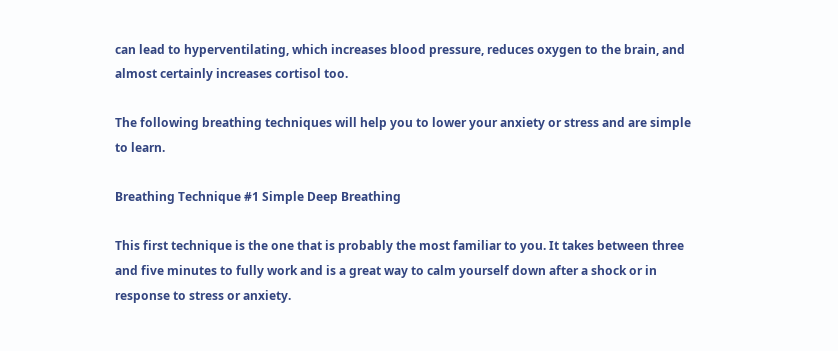can lead to hyperventilating, which increases blood pressure, reduces oxygen to the brain, and almost certainly increases cortisol too.

The following breathing techniques will help you to lower your anxiety or stress and are simple to learn.

Breathing Technique #1 Simple Deep Breathing

This first technique is the one that is probably the most familiar to you. It takes between three and five minutes to fully work and is a great way to calm yourself down after a shock or in response to stress or anxiety.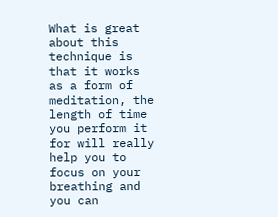What is great about this technique is that it works as a form of meditation, the length of time you perform it for will really help you to focus on your breathing and you can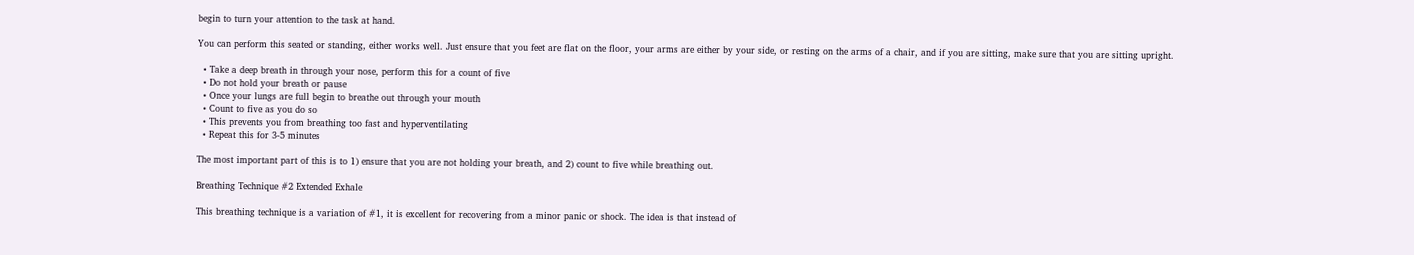begin to turn your attention to the task at hand.

You can perform this seated or standing, either works well. Just ensure that you feet are flat on the floor, your arms are either by your side, or resting on the arms of a chair, and if you are sitting, make sure that you are sitting upright.

  • Take a deep breath in through your nose, perform this for a count of five
  • Do not hold your breath or pause
  • Once your lungs are full begin to breathe out through your mouth
  • Count to five as you do so
  • This prevents you from breathing too fast and hyperventilating
  • Repeat this for 3-5 minutes

The most important part of this is to 1) ensure that you are not holding your breath, and 2) count to five while breathing out.

Breathing Technique #2 Extended Exhale

This breathing technique is a variation of #1, it is excellent for recovering from a minor panic or shock. The idea is that instead of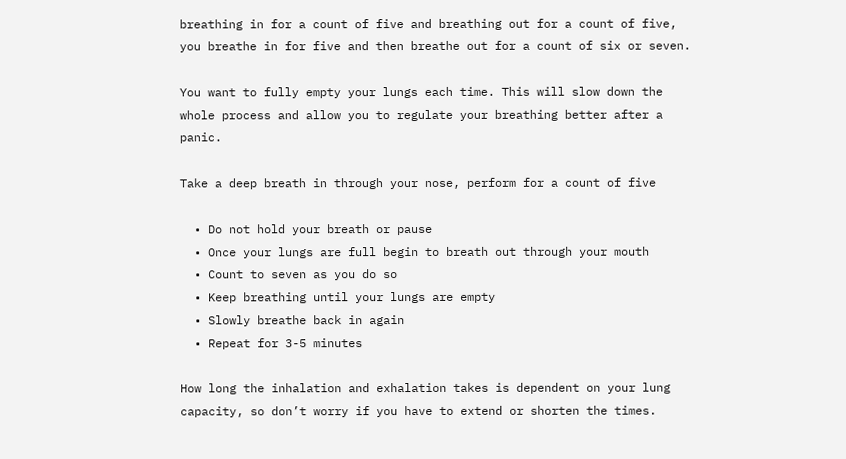breathing in for a count of five and breathing out for a count of five, you breathe in for five and then breathe out for a count of six or seven.

You want to fully empty your lungs each time. This will slow down the whole process and allow you to regulate your breathing better after a panic.

Take a deep breath in through your nose, perform for a count of five

  • Do not hold your breath or pause
  • Once your lungs are full begin to breath out through your mouth
  • Count to seven as you do so
  • Keep breathing until your lungs are empty
  • Slowly breathe back in again
  • Repeat for 3-5 minutes

How long the inhalation and exhalation takes is dependent on your lung capacity, so don’t worry if you have to extend or shorten the times.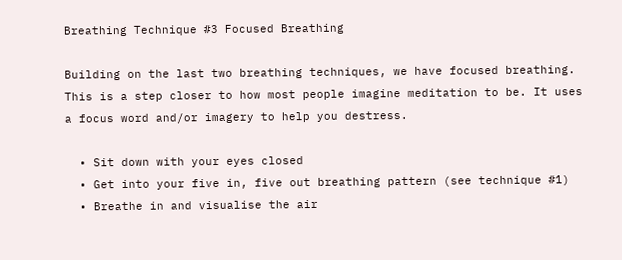Breathing Technique #3 Focused Breathing

Building on the last two breathing techniques, we have focused breathing. This is a step closer to how most people imagine meditation to be. It uses a focus word and/or imagery to help you destress.

  • Sit down with your eyes closed
  • Get into your five in, five out breathing pattern (see technique #1)
  • Breathe in and visualise the air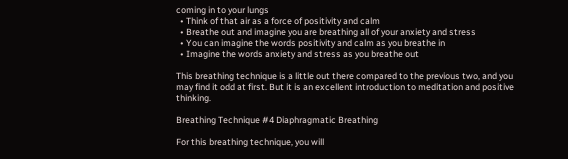coming in to your lungs
  • Think of that air as a force of positivity and calm
  • Breathe out and imagine you are breathing all of your anxiety and stress
  • You can imagine the words positivity and calm as you breathe in
  • Imagine the words anxiety and stress as you breathe out

This breathing technique is a little out there compared to the previous two, and you may find it odd at first. But it is an excellent introduction to meditation and positive thinking.

Breathing Technique #4 Diaphragmatic Breathing

For this breathing technique, you will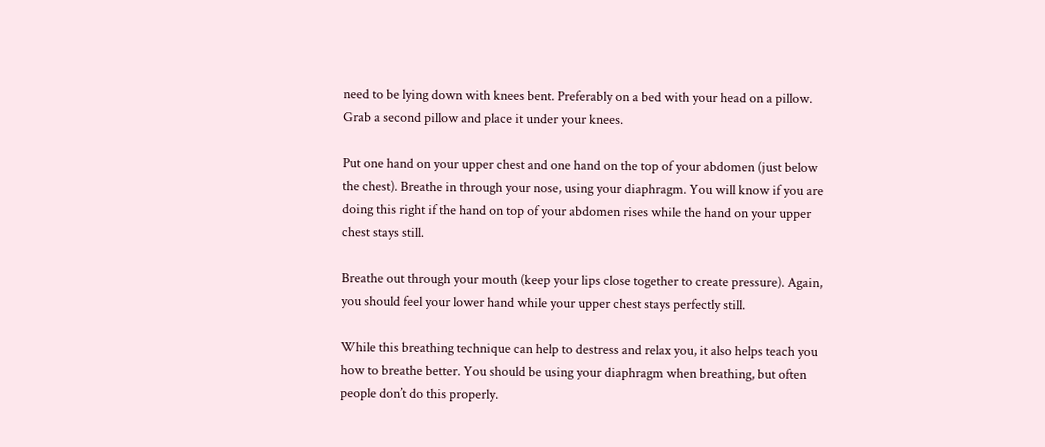need to be lying down with knees bent. Preferably on a bed with your head on a pillow. Grab a second pillow and place it under your knees.

Put one hand on your upper chest and one hand on the top of your abdomen (just below the chest). Breathe in through your nose, using your diaphragm. You will know if you are doing this right if the hand on top of your abdomen rises while the hand on your upper chest stays still.

Breathe out through your mouth (keep your lips close together to create pressure). Again, you should feel your lower hand while your upper chest stays perfectly still.

While this breathing technique can help to destress and relax you, it also helps teach you how to breathe better. You should be using your diaphragm when breathing, but often people don’t do this properly.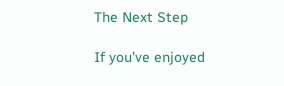The Next Step

If you’ve enjoyed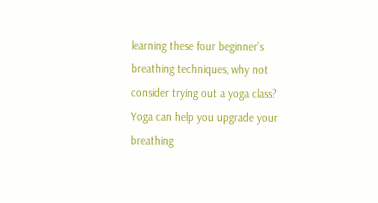learning these four beginner’s breathing techniques, why not consider trying out a yoga class? Yoga can help you upgrade your breathing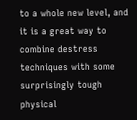to a whole new level, and it is a great way to combine destress techniques with some surprisingly tough physical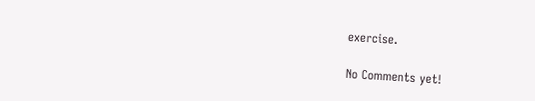exercise.

No Comments yet!